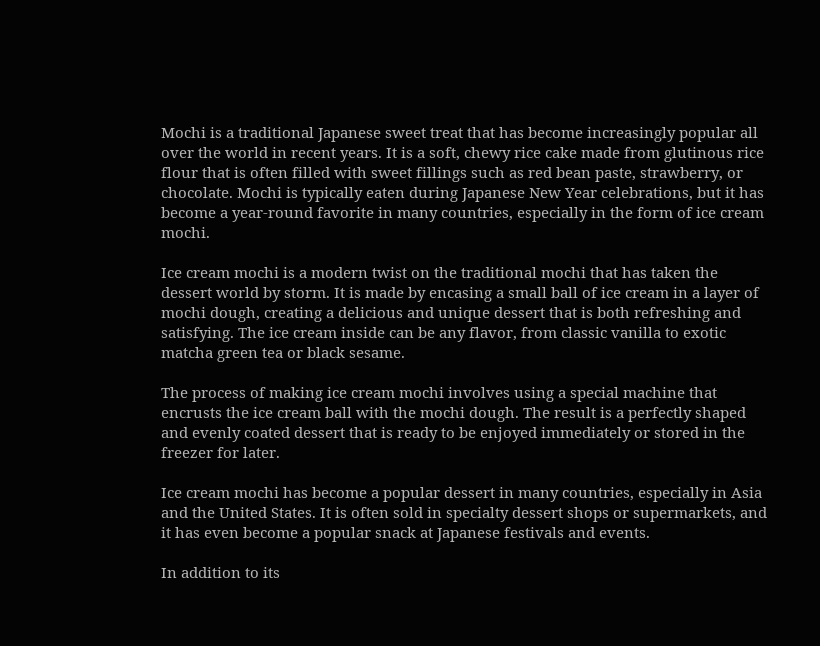Mochi is a traditional Japanese sweet treat that has become increasingly popular all over the world in recent years. It is a soft, chewy rice cake made from glutinous rice flour that is often filled with sweet fillings such as red bean paste, strawberry, or chocolate. Mochi is typically eaten during Japanese New Year celebrations, but it has become a year-round favorite in many countries, especially in the form of ice cream mochi.

Ice cream mochi is a modern twist on the traditional mochi that has taken the dessert world by storm. It is made by encasing a small ball of ice cream in a layer of mochi dough, creating a delicious and unique dessert that is both refreshing and satisfying. The ice cream inside can be any flavor, from classic vanilla to exotic matcha green tea or black sesame.

The process of making ice cream mochi involves using a special machine that encrusts the ice cream ball with the mochi dough. The result is a perfectly shaped and evenly coated dessert that is ready to be enjoyed immediately or stored in the freezer for later.

Ice cream mochi has become a popular dessert in many countries, especially in Asia and the United States. It is often sold in specialty dessert shops or supermarkets, and it has even become a popular snack at Japanese festivals and events.

In addition to its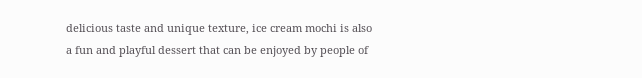delicious taste and unique texture, ice cream mochi is also a fun and playful dessert that can be enjoyed by people of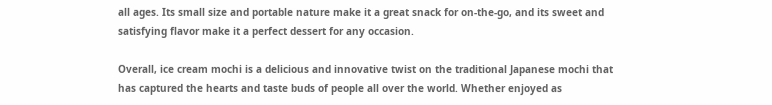all ages. Its small size and portable nature make it a great snack for on-the-go, and its sweet and satisfying flavor make it a perfect dessert for any occasion.

Overall, ice cream mochi is a delicious and innovative twist on the traditional Japanese mochi that has captured the hearts and taste buds of people all over the world. Whether enjoyed as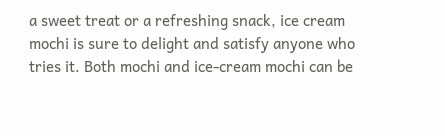a sweet treat or a refreshing snack, ice cream mochi is sure to delight and satisfy anyone who tries it. Both mochi and ice-cream mochi can be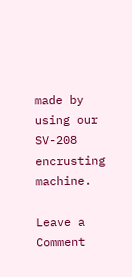made by using our SV-208 encrusting machine.

Leave a Comment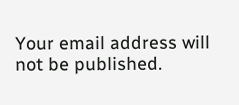Your email address will not be published.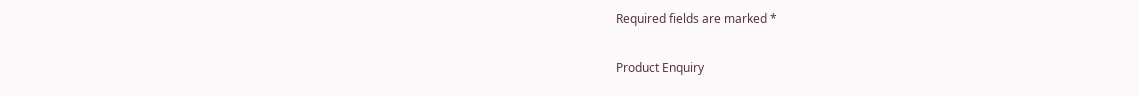Required fields are marked *

Product Enquiry